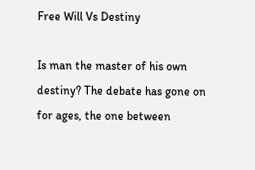Free Will Vs Destiny

Is man the master of his own destiny? The debate has gone on for ages, the one between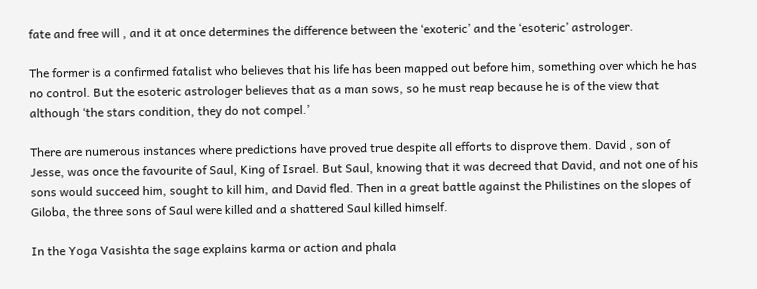fate and free will , and it at once determines the difference between the ‘exoteric’ and the ‘esoteric’ astrologer.

The former is a confirmed fatalist who believes that his life has been mapped out before him, something over which he has no control. But the esoteric astrologer believes that as a man sows, so he must reap because he is of the view that although ‘the stars condition, they do not compel.’

There are numerous instances where predictions have proved true despite all efforts to disprove them. David , son of Jesse, was once the favourite of Saul, King of Israel. But Saul, knowing that it was decreed that David, and not one of his sons would succeed him, sought to kill him, and David fled. Then in a great battle against the Philistines on the slopes of Giloba, the three sons of Saul were killed and a shattered Saul killed himself.

In the Yoga Vasishta the sage explains karma or action and phala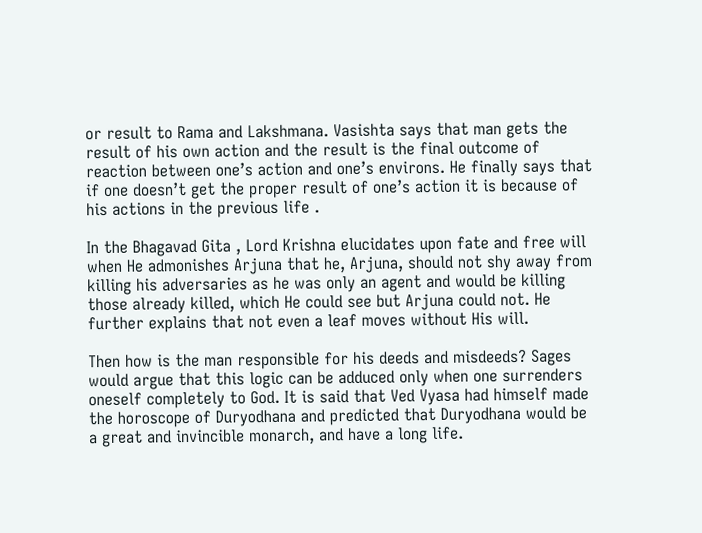or result to Rama and Lakshmana. Vasishta says that man gets the result of his own action and the result is the final outcome of reaction between one’s action and one’s environs. He finally says that if one doesn’t get the proper result of one’s action it is because of his actions in the previous life .

In the Bhagavad Gita , Lord Krishna elucidates upon fate and free will when He admonishes Arjuna that he, Arjuna, should not shy away from killing his adversaries as he was only an agent and would be killing those already killed, which He could see but Arjuna could not. He further explains that not even a leaf moves without His will.

Then how is the man responsible for his deeds and misdeeds? Sages would argue that this logic can be adduced only when one surrenders oneself completely to God. It is said that Ved Vyasa had himself made the horoscope of Duryodhana and predicted that Duryodhana would be a great and invincible monarch, and have a long life.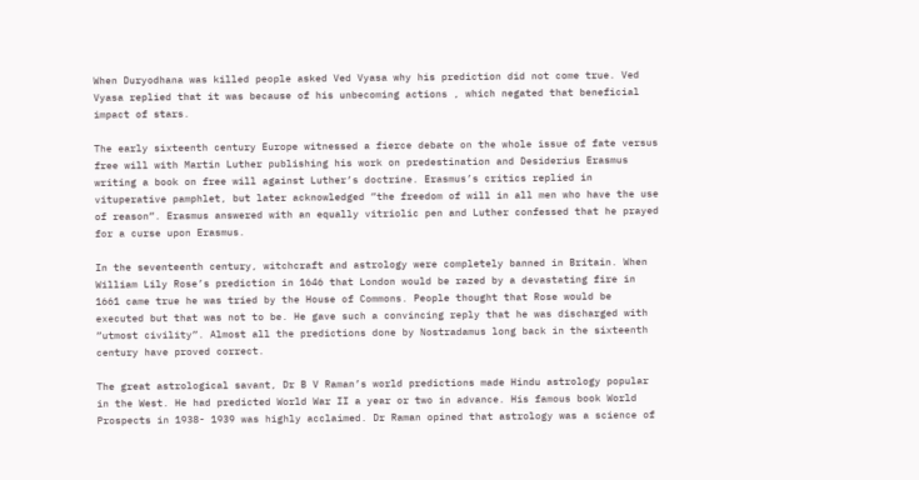When Duryodhana was killed people asked Ved Vyasa why his prediction did not come true. Ved Vyasa replied that it was because of his unbecoming actions , which negated that beneficial impact of stars.

The early sixteenth century Europe witnessed a fierce debate on the whole issue of fate versus free will with Martin Luther publishing his work on predestination and Desiderius Erasmus writing a book on free will against Luther’s doctrine. Erasmus’s critics replied in vituperative pamphlet, but later acknowledged ”the freedom of will in all men who have the use of reason”. Erasmus answered with an equally vitriolic pen and Luther confessed that he prayed for a curse upon Erasmus.

In the seventeenth century, witchcraft and astrology were completely banned in Britain. When William Lily Rose’s prediction in 1646 that London would be razed by a devastating fire in 1661 came true he was tried by the House of Commons. People thought that Rose would be executed but that was not to be. He gave such a convincing reply that he was discharged with ”utmost civility”. Almost all the predictions done by Nostradamus long back in the sixteenth century have proved correct.

The great astrological savant, Dr B V Raman’s world predictions made Hindu astrology popular in the West. He had predicted World War II a year or two in advance. His famous book World Prospects in 1938- 1939 was highly acclaimed. Dr Raman opined that astrology was a science of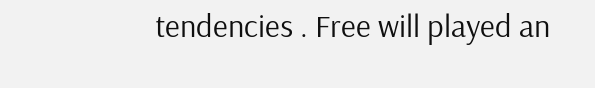tendencies . Free will played an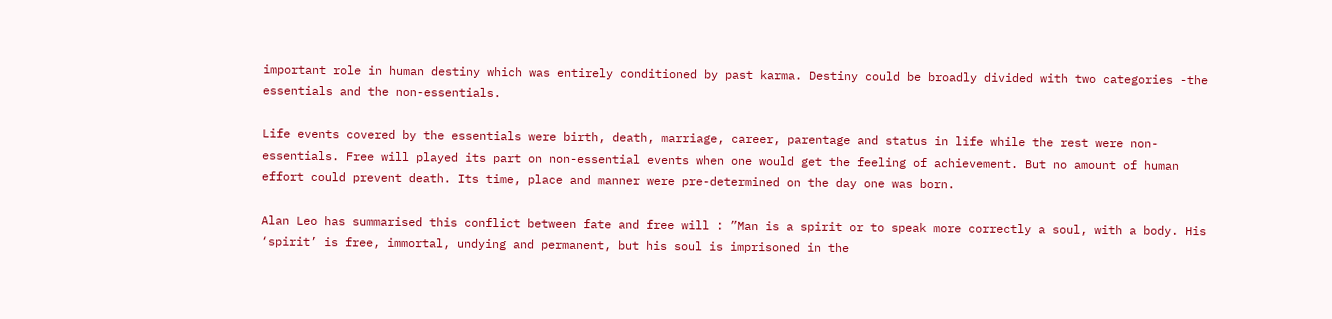important role in human destiny which was entirely conditioned by past karma. Destiny could be broadly divided with two categories -the essentials and the non-essentials.

Life events covered by the essentials were birth, death, marriage, career, parentage and status in life while the rest were non-essentials. Free will played its part on non-essential events when one would get the feeling of achievement. But no amount of human effort could prevent death. Its time, place and manner were pre-determined on the day one was born.

Alan Leo has summarised this conflict between fate and free will : ”Man is a spirit or to speak more correctly a soul, with a body. His ‘spirit’ is free, immortal, undying and permanent, but his soul is imprisoned in the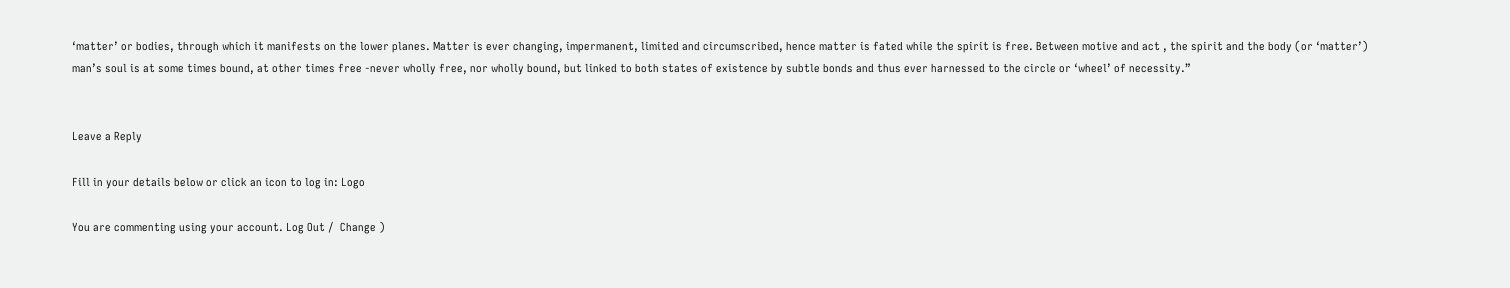‘matter’ or bodies, through which it manifests on the lower planes. Matter is ever changing, impermanent, limited and circumscribed, hence matter is fated while the spirit is free. Between motive and act , the spirit and the body (or ‘matter’) man’s soul is at some times bound, at other times free -never wholly free, nor wholly bound, but linked to both states of existence by subtle bonds and thus ever harnessed to the circle or ‘wheel’ of necessity.”


Leave a Reply

Fill in your details below or click an icon to log in: Logo

You are commenting using your account. Log Out /  Change )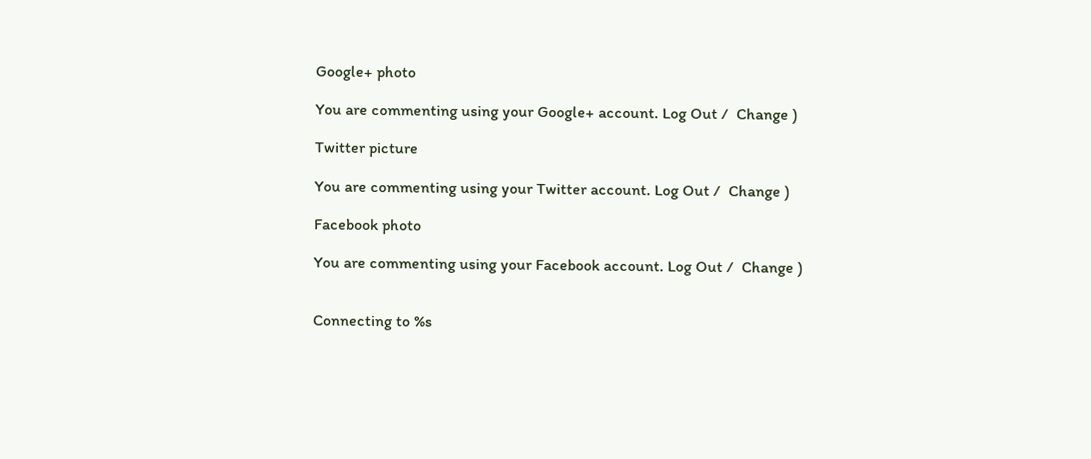Google+ photo

You are commenting using your Google+ account. Log Out /  Change )

Twitter picture

You are commenting using your Twitter account. Log Out /  Change )

Facebook photo

You are commenting using your Facebook account. Log Out /  Change )


Connecting to %s